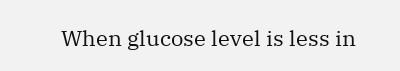When glucose level is less in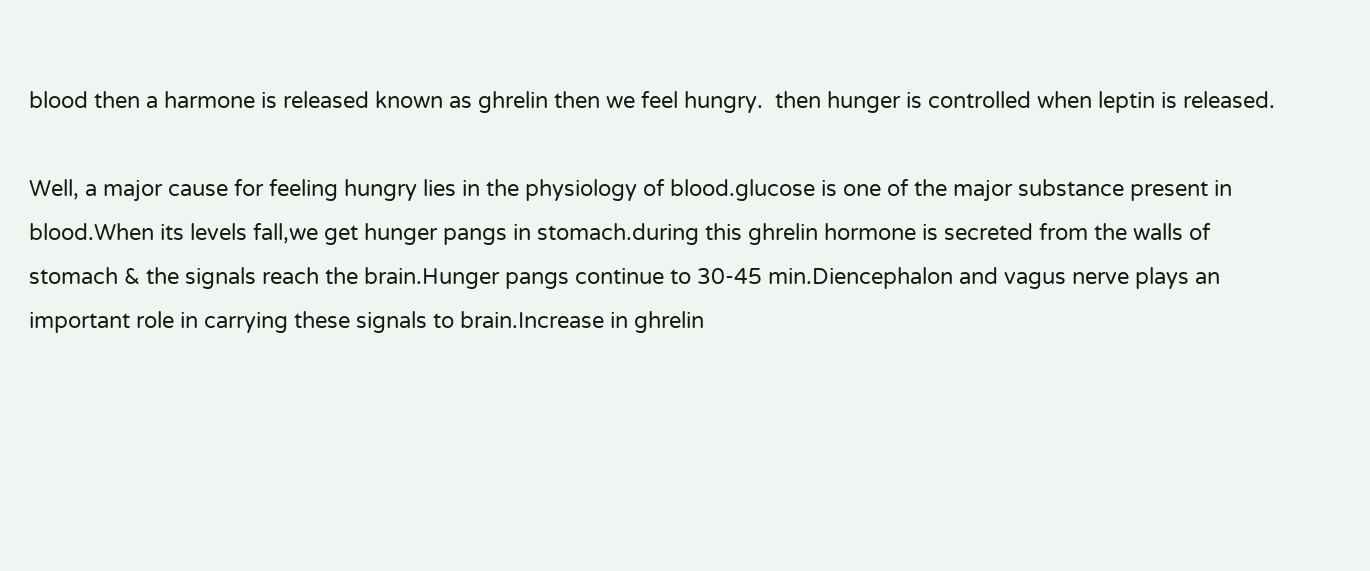blood then a harmone is released known as ghrelin then we feel hungry.  then hunger is controlled when leptin is released.

Well, a major cause for feeling hungry lies in the physiology of blood.glucose is one of the major substance present in blood.When its levels fall,we get hunger pangs in stomach.during this ghrelin hormone is secreted from the walls of stomach & the signals reach the brain.Hunger pangs continue to 30-45 min.Diencephalon and vagus nerve plays an important role in carrying these signals to brain.Increase in ghrelin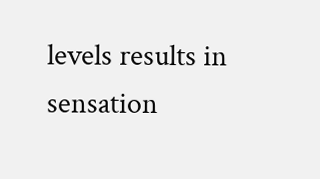levels results in sensation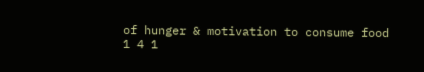of hunger & motivation to consume food
1 4 1